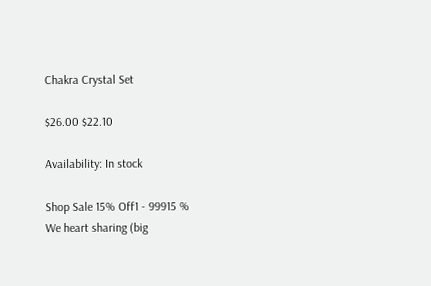Chakra Crystal Set

$26.00 $22.10

Availability: In stock

Shop Sale 15% Off1 - 99915 %
We heart sharing (big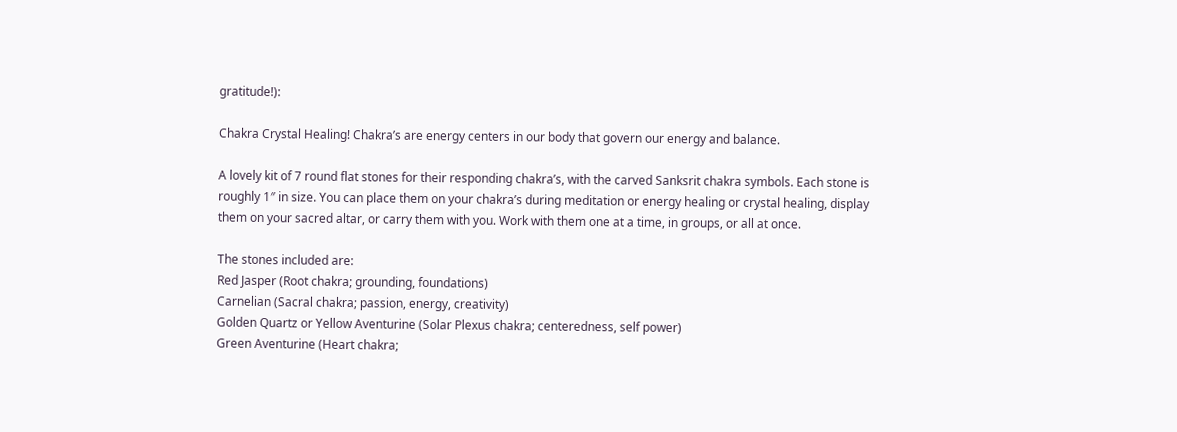gratitude!):

Chakra Crystal Healing! Chakra’s are energy centers in our body that govern our energy and balance.

A lovely kit of 7 round flat stones for their responding chakra’s, with the carved Sanksrit chakra symbols. Each stone is roughly 1″ in size. You can place them on your chakra’s during meditation or energy healing or crystal healing, display them on your sacred altar, or carry them with you. Work with them one at a time, in groups, or all at once.

The stones included are:
Red Jasper (Root chakra; grounding, foundations)
Carnelian (Sacral chakra; passion, energy, creativity)
Golden Quartz or Yellow Aventurine (Solar Plexus chakra; centeredness, self power)
Green Aventurine (Heart chakra;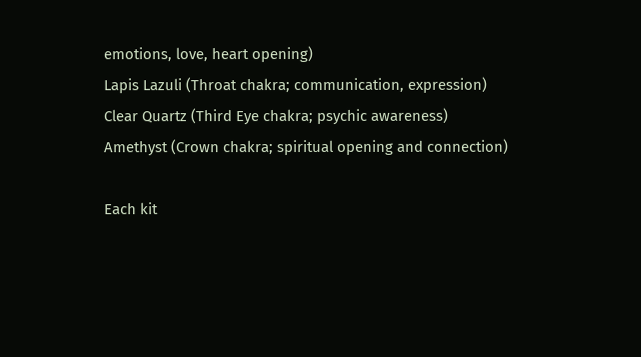emotions, love, heart opening)
Lapis Lazuli (Throat chakra; communication, expression)
Clear Quartz (Third Eye chakra; psychic awareness)
Amethyst (Crown chakra; spiritual opening and connection)

Each kit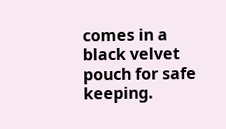comes in a black velvet pouch for safe keeping.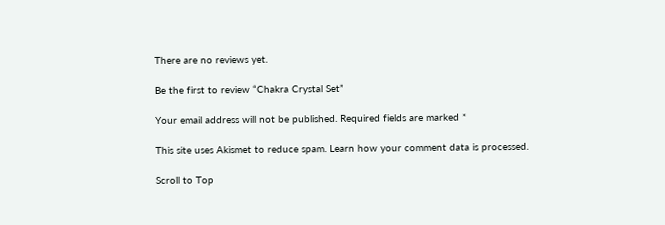There are no reviews yet.

Be the first to review “Chakra Crystal Set”

Your email address will not be published. Required fields are marked *

This site uses Akismet to reduce spam. Learn how your comment data is processed.

Scroll to Top